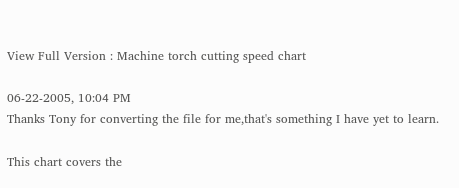View Full Version : Machine torch cutting speed chart

06-22-2005, 10:04 PM
Thanks Tony for converting the file for me,that's something I have yet to learn.

This chart covers the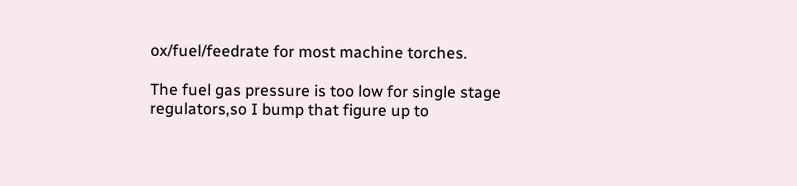ox/fuel/feedrate for most machine torches.

The fuel gas pressure is too low for single stage regulators,so I bump that figure up to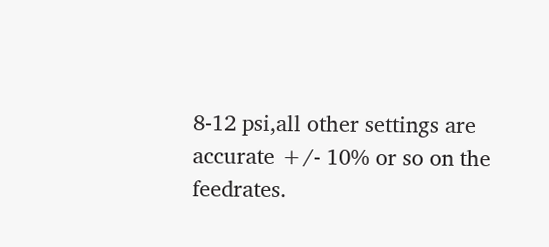8-12 psi,all other settings are accurate +/- 10% or so on the feedrates.